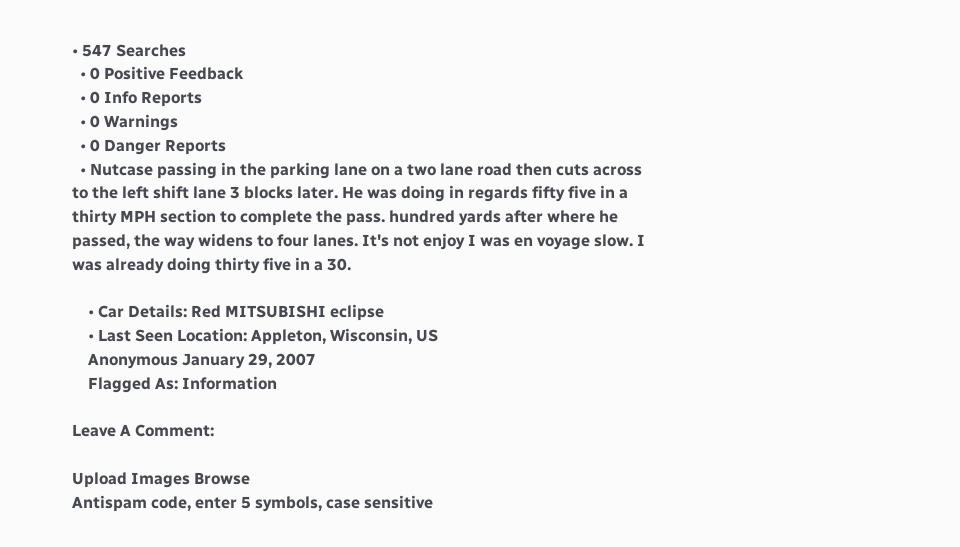• 547 Searches
  • 0 Positive Feedback
  • 0 Info Reports
  • 0 Warnings
  • 0 Danger Reports
  • Nutcase passing in the parking lane on a two lane road then cuts across to the left shift lane 3 blocks later. He was doing in regards fifty five in a thirty MPH section to complete the pass. hundred yards after where he passed, the way widens to four lanes. It's not enjoy I was en voyage slow. I was already doing thirty five in a 30.

    • Car Details: Red MITSUBISHI eclipse
    • Last Seen Location: Appleton, Wisconsin, US
    Anonymous January 29, 2007
    Flagged As: Information

Leave A Comment:

Upload Images Browse
Antispam code, enter 5 symbols, case sensitive